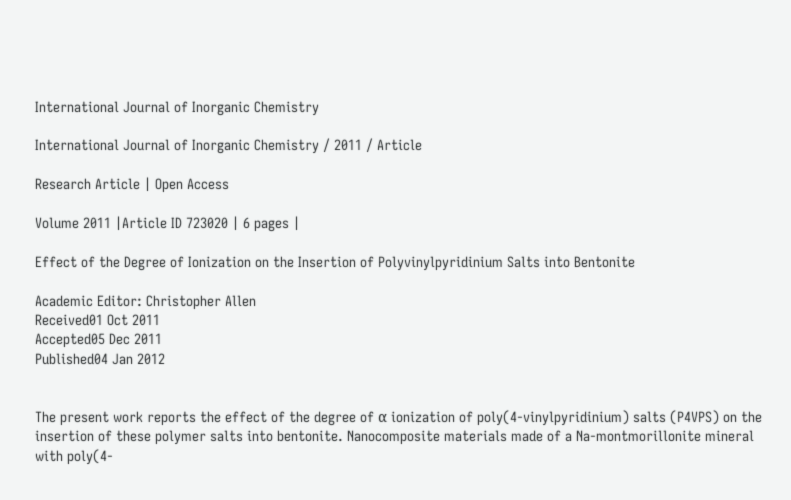International Journal of Inorganic Chemistry

International Journal of Inorganic Chemistry / 2011 / Article

Research Article | Open Access

Volume 2011 |Article ID 723020 | 6 pages |

Effect of the Degree of Ionization on the Insertion of Polyvinylpyridinium Salts into Bentonite

Academic Editor: Christopher Allen
Received01 Oct 2011
Accepted05 Dec 2011
Published04 Jan 2012


The present work reports the effect of the degree of α ionization of poly(4-vinylpyridinium) salts (P4VPS) on the insertion of these polymer salts into bentonite. Nanocomposite materials made of a Na-montmorillonite mineral with poly(4-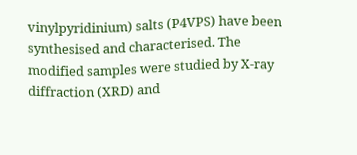vinylpyridinium) salts (P4VPS) have been synthesised and characterised. The modified samples were studied by X-ray diffraction (XRD) and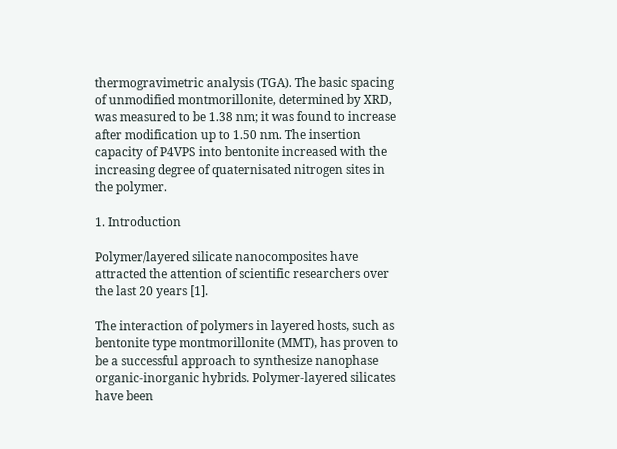thermogravimetric analysis (TGA). The basic spacing of unmodified montmorillonite, determined by XRD, was measured to be 1.38 nm; it was found to increase after modification up to 1.50 nm. The insertion capacity of P4VPS into bentonite increased with the increasing degree of quaternisated nitrogen sites in the polymer.

1. Introduction

Polymer/layered silicate nanocomposites have attracted the attention of scientific researchers over the last 20 years [1].

The interaction of polymers in layered hosts, such as bentonite type montmorillonite (MMT), has proven to be a successful approach to synthesize nanophase organic-inorganic hybrids. Polymer-layered silicates have been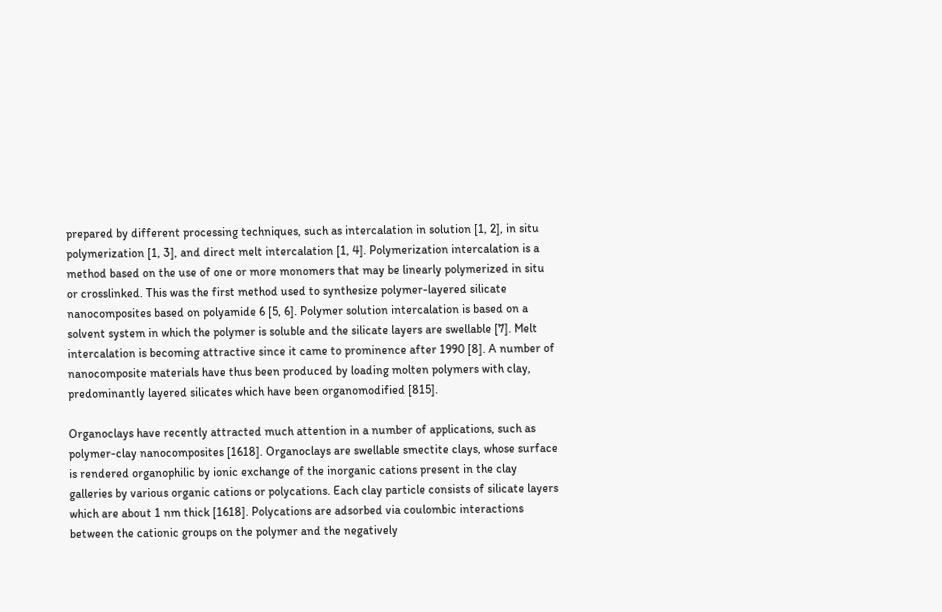prepared by different processing techniques, such as intercalation in solution [1, 2], in situ polymerization [1, 3], and direct melt intercalation [1, 4]. Polymerization intercalation is a method based on the use of one or more monomers that may be linearly polymerized in situ or crosslinked. This was the first method used to synthesize polymer-layered silicate nanocomposites based on polyamide 6 [5, 6]. Polymer solution intercalation is based on a solvent system in which the polymer is soluble and the silicate layers are swellable [7]. Melt intercalation is becoming attractive since it came to prominence after 1990 [8]. A number of nanocomposite materials have thus been produced by loading molten polymers with clay, predominantly layered silicates which have been organomodified [815].

Organoclays have recently attracted much attention in a number of applications, such as polymer-clay nanocomposites [1618]. Organoclays are swellable smectite clays, whose surface is rendered organophilic by ionic exchange of the inorganic cations present in the clay galleries by various organic cations or polycations. Each clay particle consists of silicate layers which are about 1 nm thick [1618]. Polycations are adsorbed via coulombic interactions between the cationic groups on the polymer and the negatively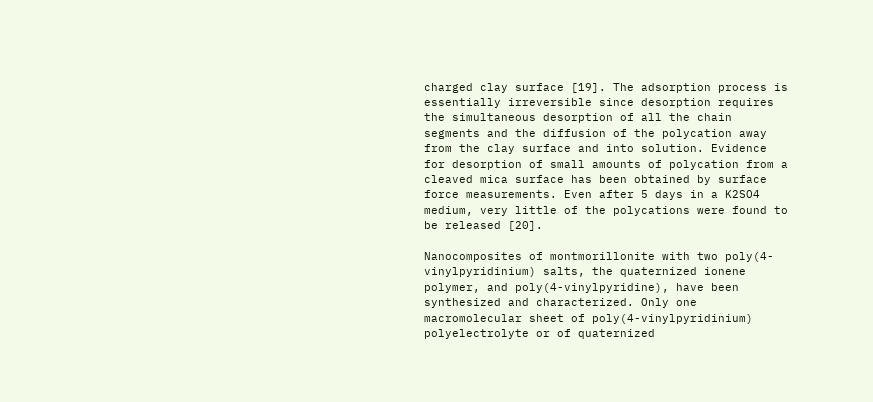charged clay surface [19]. The adsorption process is essentially irreversible since desorption requires the simultaneous desorption of all the chain segments and the diffusion of the polycation away from the clay surface and into solution. Evidence for desorption of small amounts of polycation from a cleaved mica surface has been obtained by surface force measurements. Even after 5 days in a K2SO4 medium, very little of the polycations were found to be released [20].

Nanocomposites of montmorillonite with two poly(4-vinylpyridinium) salts, the quaternized ionene polymer, and poly(4-vinylpyridine), have been synthesized and characterized. Only one macromolecular sheet of poly(4-vinylpyridinium) polyelectrolyte or of quaternized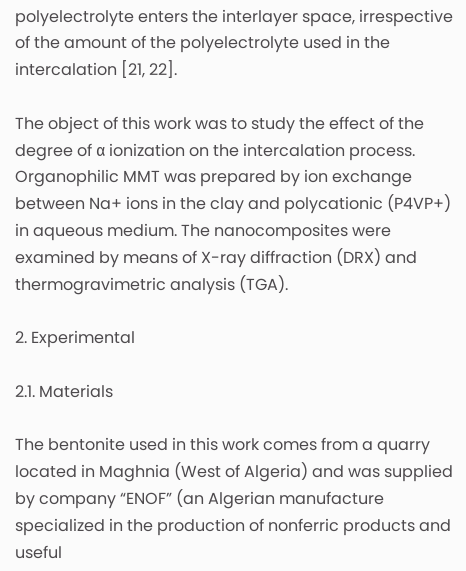polyelectrolyte enters the interlayer space, irrespective of the amount of the polyelectrolyte used in the intercalation [21, 22].

The object of this work was to study the effect of the degree of α ionization on the intercalation process. Organophilic MMT was prepared by ion exchange between Na+ ions in the clay and polycationic (P4VP+) in aqueous medium. The nanocomposites were examined by means of X-ray diffraction (DRX) and thermogravimetric analysis (TGA).

2. Experimental

2.1. Materials

The bentonite used in this work comes from a quarry located in Maghnia (West of Algeria) and was supplied by company “ENOF” (an Algerian manufacture specialized in the production of nonferric products and useful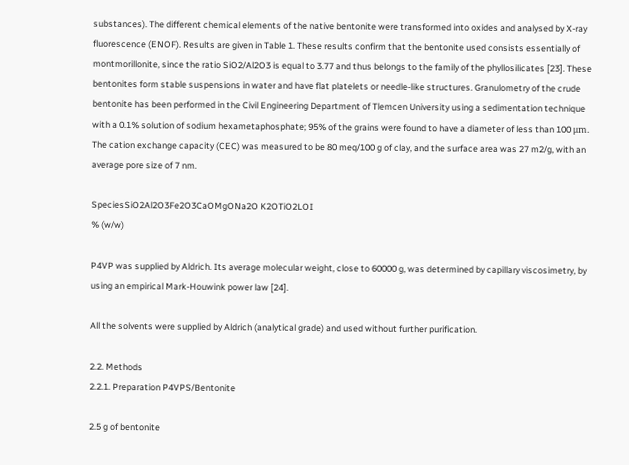substances). The different chemical elements of the native bentonite were transformed into oxides and analysed by X-ray fluorescence (ENOF). Results are given in Table 1. These results confirm that the bentonite used consists essentially of montmorillonite, since the ratio SiO2/Al2O3 is equal to 3.77 and thus belongs to the family of the phyllosilicates [23]. These bentonites form stable suspensions in water and have flat platelets or needle-like structures. Granulometry of the crude bentonite has been performed in the Civil Engineering Department of Tlemcen University using a sedimentation technique with a 0.1% solution of sodium hexametaphosphate; 95% of the grains were found to have a diameter of less than 100 μm. The cation exchange capacity (CEC) was measured to be 80 meq/100 g of clay, and the surface area was 27 m2/g, with an average pore size of 7 nm.

SpeciesSiO2Al2O3Fe2O3CaOMgONa2O K2OTiO2LOI
% (w/w)

P4VP was supplied by Aldrich. Its average molecular weight, close to 60000 g, was determined by capillary viscosimetry, by using an empirical Mark-Houwink power law [24].

All the solvents were supplied by Aldrich (analytical grade) and used without further purification.

2.2. Methods
2.2.1. Preparation P4VPS/Bentonite

2.5 g of bentonite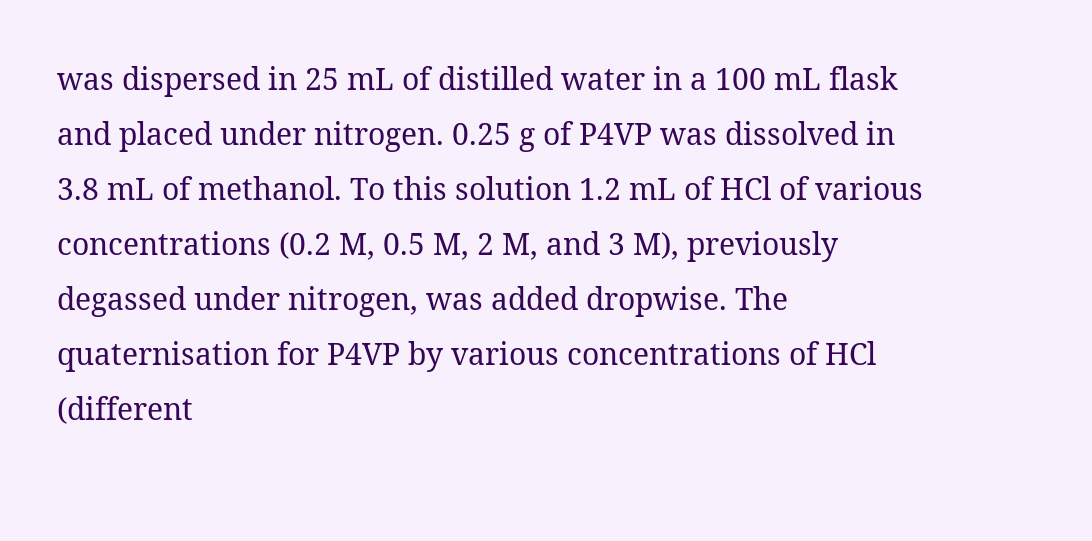was dispersed in 25 mL of distilled water in a 100 mL flask and placed under nitrogen. 0.25 g of P4VP was dissolved in 3.8 mL of methanol. To this solution 1.2 mL of HCl of various concentrations (0.2 M, 0.5 M, 2 M, and 3 M), previously degassed under nitrogen, was added dropwise. The quaternisation for P4VP by various concentrations of HCl (different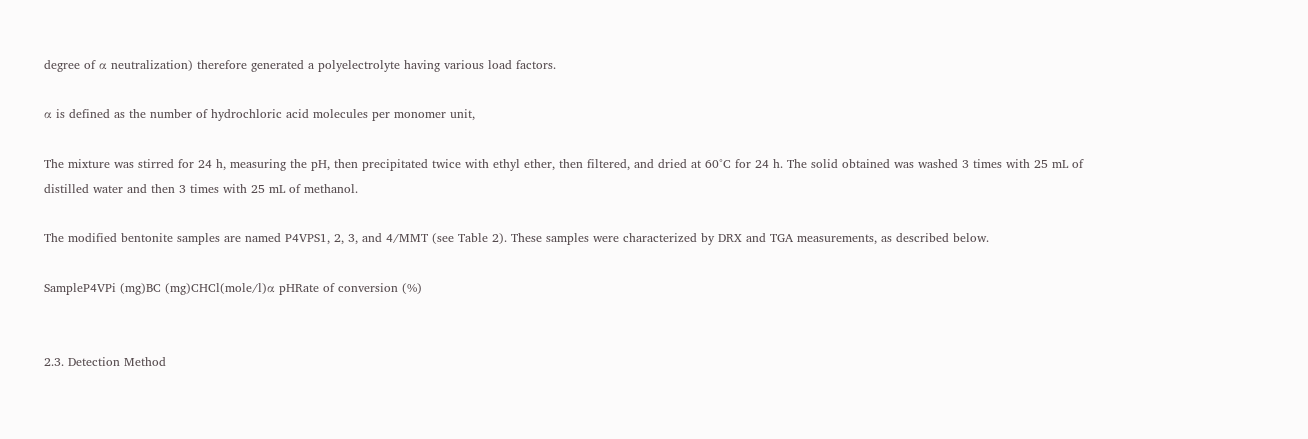degree of α neutralization) therefore generated a polyelectrolyte having various load factors.

α is defined as the number of hydrochloric acid molecules per monomer unit,

The mixture was stirred for 24 h, measuring the pH, then precipitated twice with ethyl ether, then filtered, and dried at 60°C for 24 h. The solid obtained was washed 3 times with 25 mL of distilled water and then 3 times with 25 mL of methanol.

The modified bentonite samples are named P4VPS1, 2, 3, and 4/MMT (see Table 2). These samples were characterized by DRX and TGA measurements, as described below.

SampleP4VPi (mg)BC (mg)CHCl(mole/l)α pHRate of conversion (%)


2.3. Detection Method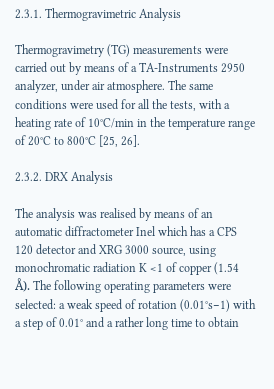2.3.1. Thermogravimetric Analysis

Thermogravimetry (TG) measurements were carried out by means of a TA-Instruments 2950 analyzer, under air atmosphere. The same conditions were used for all the tests, with a heating rate of 10°C/min in the temperature range of 20°C to 800°C [25, 26].

2.3.2. DRX Analysis

The analysis was realised by means of an automatic diffractometer Inel which has a CPS 120 detector and XRG 3000 source, using monochromatic radiation K <1 of copper (1.54 Å). The following operating parameters were selected: a weak speed of rotation (0.01°s−1) with a step of 0.01° and a rather long time to obtain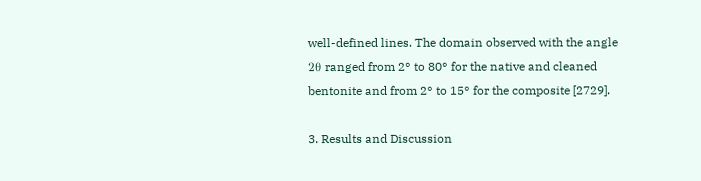well-defined lines. The domain observed with the angle 2θ ranged from 2° to 80° for the native and cleaned bentonite and from 2° to 15° for the composite [2729].

3. Results and Discussion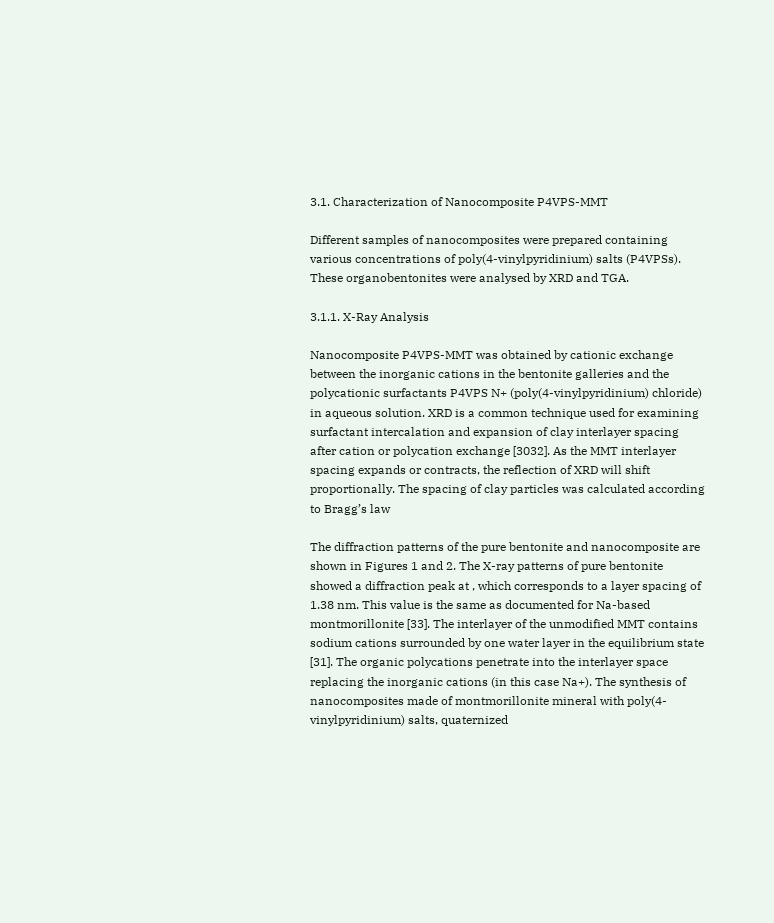3.1. Characterization of Nanocomposite P4VPS-MMT

Different samples of nanocomposites were prepared containing various concentrations of poly(4-vinylpyridinium) salts (P4VPSs). These organobentonites were analysed by XRD and TGA.

3.1.1. X-Ray Analysis

Nanocomposite P4VPS-MMT was obtained by cationic exchange between the inorganic cations in the bentonite galleries and the polycationic surfactants P4VPS N+ (poly(4-vinylpyridinium) chloride) in aqueous solution. XRD is a common technique used for examining surfactant intercalation and expansion of clay interlayer spacing after cation or polycation exchange [3032]. As the MMT interlayer spacing expands or contracts, the reflection of XRD will shift proportionally. The spacing of clay particles was calculated according to Bragg’s law

The diffraction patterns of the pure bentonite and nanocomposite are shown in Figures 1 and 2. The X-ray patterns of pure bentonite showed a diffraction peak at , which corresponds to a layer spacing of 1.38 nm. This value is the same as documented for Na-based montmorillonite [33]. The interlayer of the unmodified MMT contains sodium cations surrounded by one water layer in the equilibrium state [31]. The organic polycations penetrate into the interlayer space replacing the inorganic cations (in this case Na+). The synthesis of nanocomposites made of montmorillonite mineral with poly(4-vinylpyridinium) salts, quaternized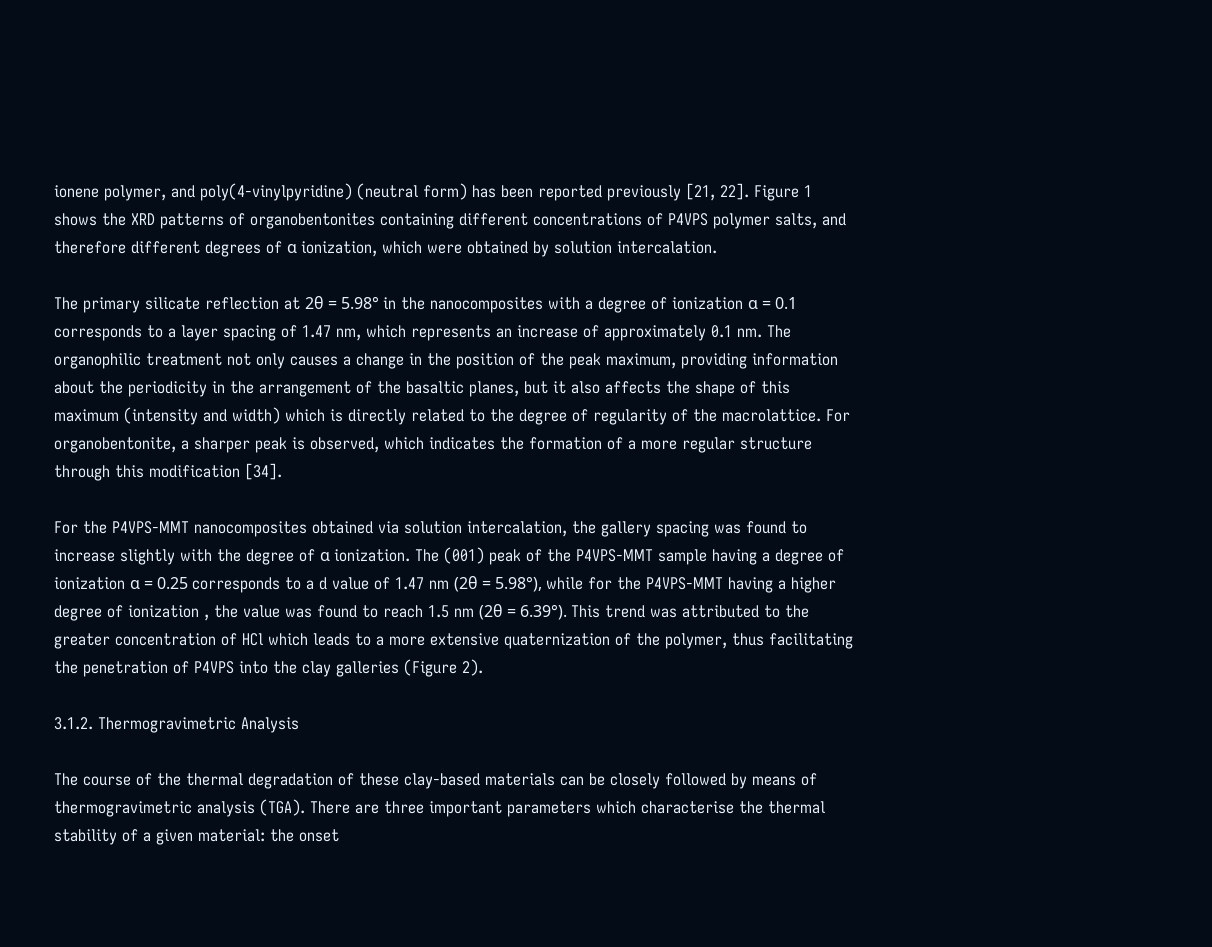ionene polymer, and poly(4-vinylpyridine) (neutral form) has been reported previously [21, 22]. Figure 1 shows the XRD patterns of organobentonites containing different concentrations of P4VPS polymer salts, and therefore different degrees of α ionization, which were obtained by solution intercalation.

The primary silicate reflection at 2θ = 5.98° in the nanocomposites with a degree of ionization α = 0.1 corresponds to a layer spacing of 1.47 nm, which represents an increase of approximately 0.1 nm. The organophilic treatment not only causes a change in the position of the peak maximum, providing information about the periodicity in the arrangement of the basaltic planes, but it also affects the shape of this maximum (intensity and width) which is directly related to the degree of regularity of the macrolattice. For organobentonite, a sharper peak is observed, which indicates the formation of a more regular structure through this modification [34].

For the P4VPS-MMT nanocomposites obtained via solution intercalation, the gallery spacing was found to increase slightly with the degree of α ionization. The (001) peak of the P4VPS-MMT sample having a degree of ionization α = 0.25 corresponds to a d value of 1.47 nm (2θ = 5.98°), while for the P4VPS-MMT having a higher degree of ionization , the value was found to reach 1.5 nm (2θ = 6.39°). This trend was attributed to the greater concentration of HCl which leads to a more extensive quaternization of the polymer, thus facilitating the penetration of P4VPS into the clay galleries (Figure 2).

3.1.2. Thermogravimetric Analysis

The course of the thermal degradation of these clay-based materials can be closely followed by means of thermogravimetric analysis (TGA). There are three important parameters which characterise the thermal stability of a given material: the onset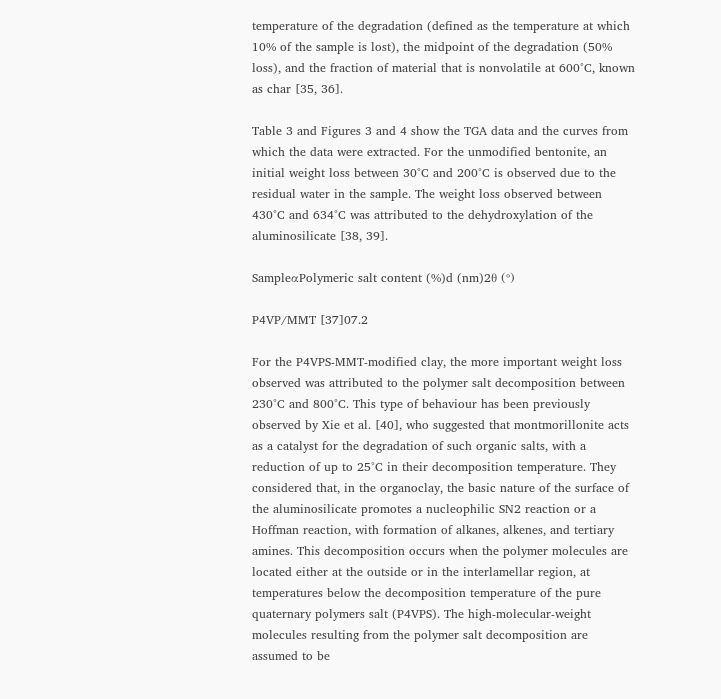temperature of the degradation (defined as the temperature at which 10% of the sample is lost), the midpoint of the degradation (50% loss), and the fraction of material that is nonvolatile at 600°C, known as char [35, 36].

Table 3 and Figures 3 and 4 show the TGA data and the curves from which the data were extracted. For the unmodified bentonite, an initial weight loss between 30°C and 200°C is observed due to the residual water in the sample. The weight loss observed between 430°C and 634°C was attributed to the dehydroxylation of the aluminosilicate [38, 39].

SampleαPolymeric salt content (%)d (nm)2θ (°)

P4VP/MMT [37]07.2

For the P4VPS-MMT-modified clay, the more important weight loss observed was attributed to the polymer salt decomposition between 230°C and 800°C. This type of behaviour has been previously observed by Xie et al. [40], who suggested that montmorillonite acts as a catalyst for the degradation of such organic salts, with a reduction of up to 25°C in their decomposition temperature. They considered that, in the organoclay, the basic nature of the surface of the aluminosilicate promotes a nucleophilic SN2 reaction or a Hoffman reaction, with formation of alkanes, alkenes, and tertiary amines. This decomposition occurs when the polymer molecules are located either at the outside or in the interlamellar region, at temperatures below the decomposition temperature of the pure quaternary polymers salt (P4VPS). The high-molecular-weight molecules resulting from the polymer salt decomposition are assumed to be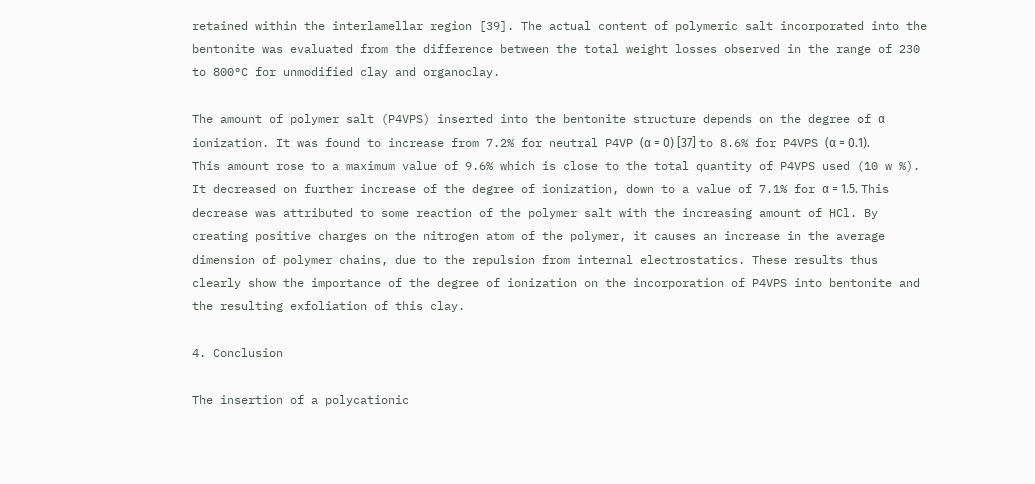retained within the interlamellar region [39]. The actual content of polymeric salt incorporated into the bentonite was evaluated from the difference between the total weight losses observed in the range of 230 to 800°C for unmodified clay and organoclay.

The amount of polymer salt (P4VPS) inserted into the bentonite structure depends on the degree of α ionization. It was found to increase from 7.2% for neutral P4VP (α = 0) [37] to 8.6% for P4VPS (α = 0.1). This amount rose to a maximum value of 9.6% which is close to the total quantity of P4VPS used (10 w %). It decreased on further increase of the degree of ionization, down to a value of 7.1% for α = 1.5. This decrease was attributed to some reaction of the polymer salt with the increasing amount of HCl. By creating positive charges on the nitrogen atom of the polymer, it causes an increase in the average dimension of polymer chains, due to the repulsion from internal electrostatics. These results thus clearly show the importance of the degree of ionization on the incorporation of P4VPS into bentonite and the resulting exfoliation of this clay.

4. Conclusion

The insertion of a polycationic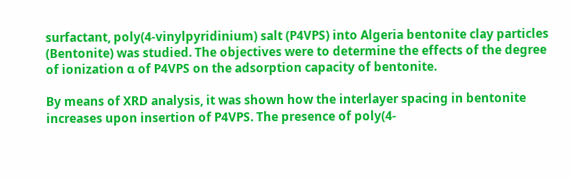surfactant, poly(4-vinylpyridinium) salt (P4VPS) into Algeria bentonite clay particles (Bentonite) was studied. The objectives were to determine the effects of the degree of ionization α of P4VPS on the adsorption capacity of bentonite.

By means of XRD analysis, it was shown how the interlayer spacing in bentonite increases upon insertion of P4VPS. The presence of poly(4-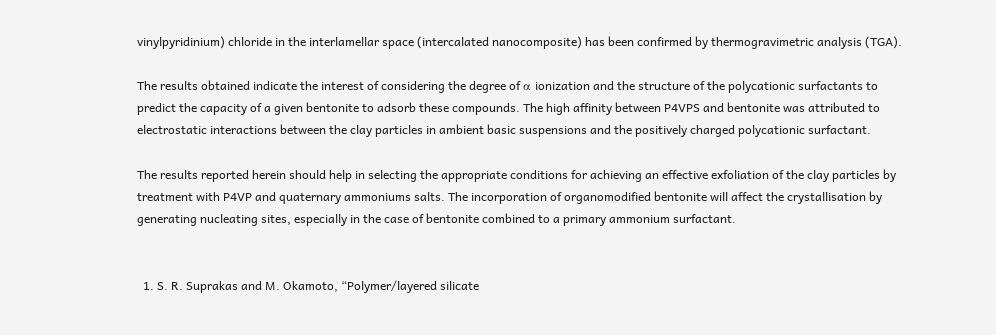vinylpyridinium) chloride in the interlamellar space (intercalated nanocomposite) has been confirmed by thermogravimetric analysis (TGA).

The results obtained indicate the interest of considering the degree of α ionization and the structure of the polycationic surfactants to predict the capacity of a given bentonite to adsorb these compounds. The high affinity between P4VPS and bentonite was attributed to electrostatic interactions between the clay particles in ambient basic suspensions and the positively charged polycationic surfactant.

The results reported herein should help in selecting the appropriate conditions for achieving an effective exfoliation of the clay particles by treatment with P4VP and quaternary ammoniums salts. The incorporation of organomodified bentonite will affect the crystallisation by generating nucleating sites, especially in the case of bentonite combined to a primary ammonium surfactant.


  1. S. R. Suprakas and M. Okamoto, “Polymer/layered silicate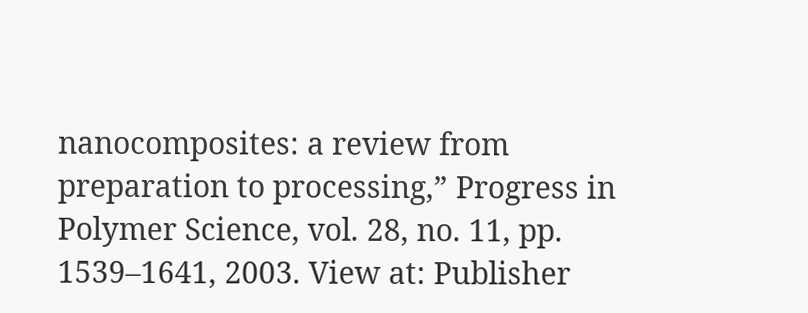nanocomposites: a review from preparation to processing,” Progress in Polymer Science, vol. 28, no. 11, pp. 1539–1641, 2003. View at: Publisher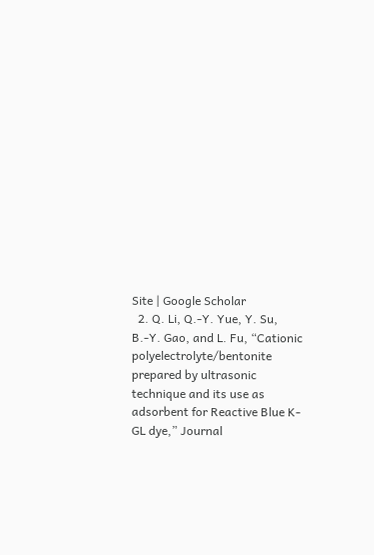Site | Google Scholar
  2. Q. Li, Q.-Y. Yue, Y. Su, B.-Y. Gao, and L. Fu, “Cationic polyelectrolyte/bentonite prepared by ultrasonic technique and its use as adsorbent for Reactive Blue K-GL dye,” Journal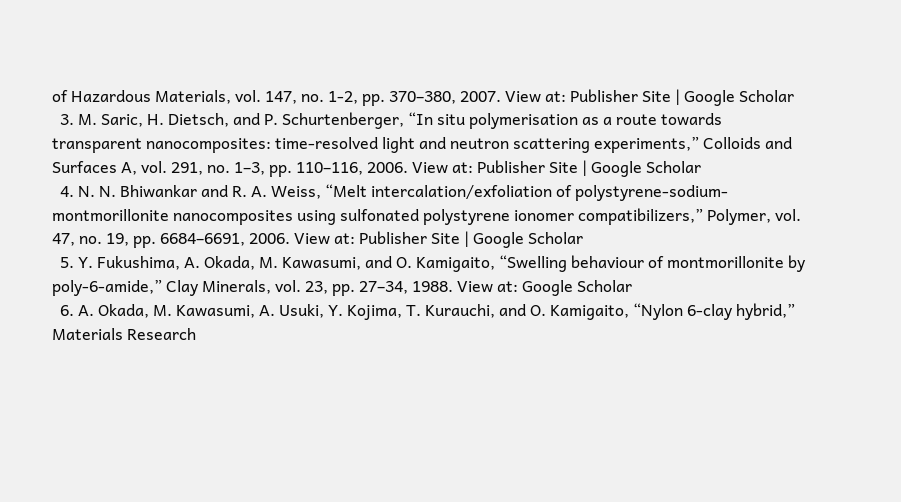of Hazardous Materials, vol. 147, no. 1-2, pp. 370–380, 2007. View at: Publisher Site | Google Scholar
  3. M. Saric, H. Dietsch, and P. Schurtenberger, “In situ polymerisation as a route towards transparent nanocomposites: time-resolved light and neutron scattering experiments,” Colloids and Surfaces A, vol. 291, no. 1–3, pp. 110–116, 2006. View at: Publisher Site | Google Scholar
  4. N. N. Bhiwankar and R. A. Weiss, “Melt intercalation/exfoliation of polystyrene-sodium-montmorillonite nanocomposites using sulfonated polystyrene ionomer compatibilizers,” Polymer, vol. 47, no. 19, pp. 6684–6691, 2006. View at: Publisher Site | Google Scholar
  5. Y. Fukushima, A. Okada, M. Kawasumi, and O. Kamigaito, “Swelling behaviour of montmorillonite by poly-6-amide,” Clay Minerals, vol. 23, pp. 27–34, 1988. View at: Google Scholar
  6. A. Okada, M. Kawasumi, A. Usuki, Y. Kojima, T. Kurauchi, and O. Kamigaito, “Nylon 6-clay hybrid,” Materials Research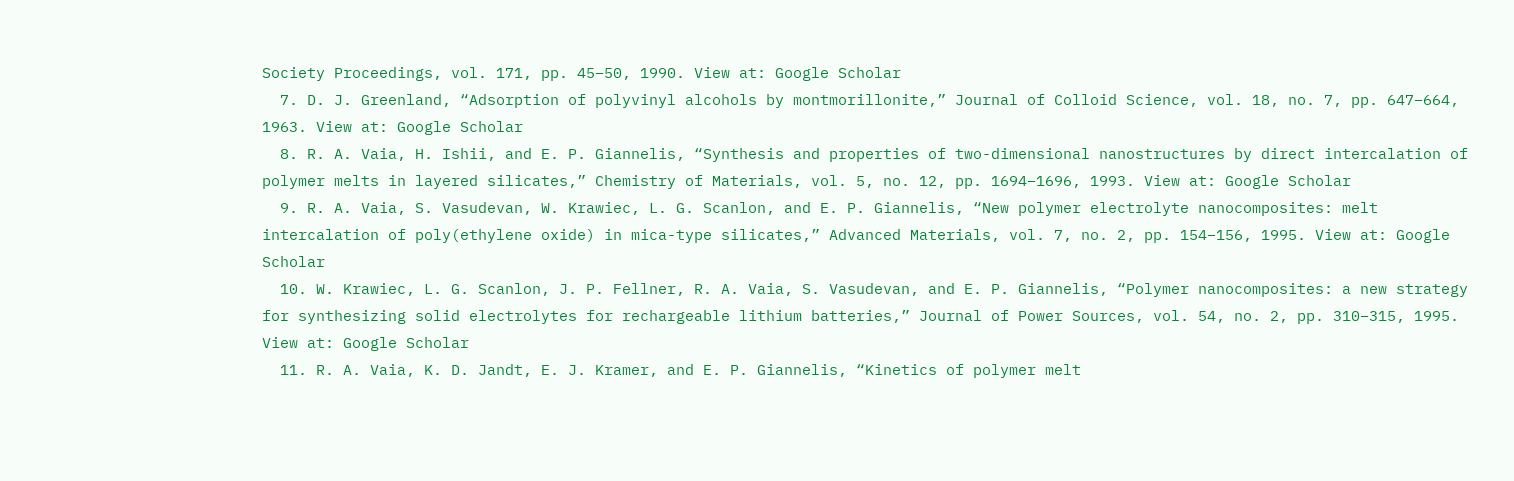Society Proceedings, vol. 171, pp. 45–50, 1990. View at: Google Scholar
  7. D. J. Greenland, “Adsorption of polyvinyl alcohols by montmorillonite,” Journal of Colloid Science, vol. 18, no. 7, pp. 647–664, 1963. View at: Google Scholar
  8. R. A. Vaia, H. Ishii, and E. P. Giannelis, “Synthesis and properties of two-dimensional nanostructures by direct intercalation of polymer melts in layered silicates,” Chemistry of Materials, vol. 5, no. 12, pp. 1694–1696, 1993. View at: Google Scholar
  9. R. A. Vaia, S. Vasudevan, W. Krawiec, L. G. Scanlon, and E. P. Giannelis, “New polymer electrolyte nanocomposites: melt intercalation of poly(ethylene oxide) in mica-type silicates,” Advanced Materials, vol. 7, no. 2, pp. 154–156, 1995. View at: Google Scholar
  10. W. Krawiec, L. G. Scanlon, J. P. Fellner, R. A. Vaia, S. Vasudevan, and E. P. Giannelis, “Polymer nanocomposites: a new strategy for synthesizing solid electrolytes for rechargeable lithium batteries,” Journal of Power Sources, vol. 54, no. 2, pp. 310–315, 1995. View at: Google Scholar
  11. R. A. Vaia, K. D. Jandt, E. J. Kramer, and E. P. Giannelis, “Kinetics of polymer melt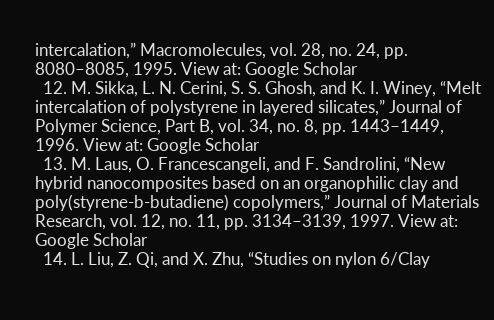intercalation,” Macromolecules, vol. 28, no. 24, pp. 8080–8085, 1995. View at: Google Scholar
  12. M. Sikka, L. N. Cerini, S. S. Ghosh, and K. I. Winey, “Melt intercalation of polystyrene in layered silicates,” Journal of Polymer Science, Part B, vol. 34, no. 8, pp. 1443–1449, 1996. View at: Google Scholar
  13. M. Laus, O. Francescangeli, and F. Sandrolini, “New hybrid nanocomposites based on an organophilic clay and poly(styrene-b-butadiene) copolymers,” Journal of Materials Research, vol. 12, no. 11, pp. 3134–3139, 1997. View at: Google Scholar
  14. L. Liu, Z. Qi, and X. Zhu, “Studies on nylon 6/Clay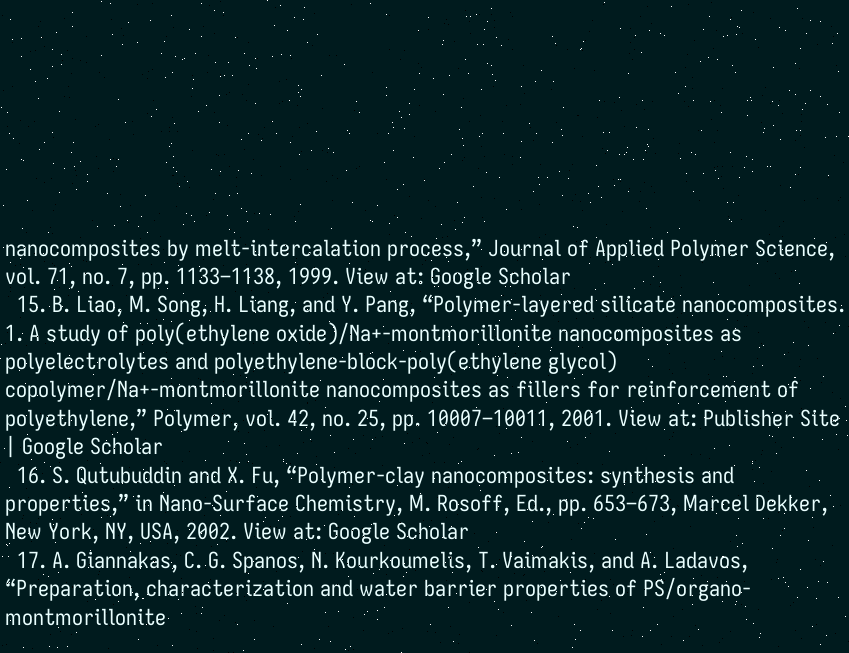nanocomposites by melt-intercalation process,” Journal of Applied Polymer Science, vol. 71, no. 7, pp. 1133–1138, 1999. View at: Google Scholar
  15. B. Liao, M. Song, H. Liang, and Y. Pang, “Polymer-layered silicate nanocomposites. 1. A study of poly(ethylene oxide)/Na+-montmorillonite nanocomposites as polyelectrolytes and polyethylene-block-poly(ethylene glycol) copolymer/Na+-montmorillonite nanocomposites as fillers for reinforcement of polyethylene,” Polymer, vol. 42, no. 25, pp. 10007–10011, 2001. View at: Publisher Site | Google Scholar
  16. S. Qutubuddin and X. Fu, “Polymer-clay nanocomposites: synthesis and properties,” in Nano-Surface Chemistry, M. Rosoff, Ed., pp. 653–673, Marcel Dekker, New York, NY, USA, 2002. View at: Google Scholar
  17. A. Giannakas, C. G. Spanos, N. Kourkoumelis, T. Vaimakis, and A. Ladavos, “Preparation, characterization and water barrier properties of PS/organo-montmorillonite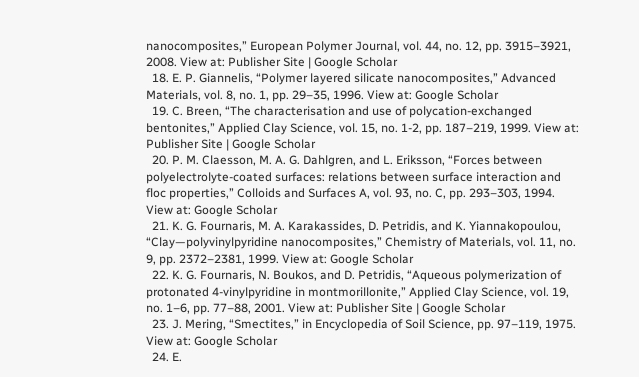nanocomposites,” European Polymer Journal, vol. 44, no. 12, pp. 3915–3921, 2008. View at: Publisher Site | Google Scholar
  18. E. P. Giannelis, “Polymer layered silicate nanocomposites,” Advanced Materials, vol. 8, no. 1, pp. 29–35, 1996. View at: Google Scholar
  19. C. Breen, “The characterisation and use of polycation-exchanged bentonites,” Applied Clay Science, vol. 15, no. 1-2, pp. 187–219, 1999. View at: Publisher Site | Google Scholar
  20. P. M. Claesson, M. A. G. Dahlgren, and L. Eriksson, “Forces between polyelectrolyte-coated surfaces: relations between surface interaction and floc properties,” Colloids and Surfaces A, vol. 93, no. C, pp. 293–303, 1994. View at: Google Scholar
  21. K. G. Fournaris, M. A. Karakassides, D. Petridis, and K. Yiannakopoulou, “Clay—polyvinylpyridine nanocomposites,” Chemistry of Materials, vol. 11, no. 9, pp. 2372–2381, 1999. View at: Google Scholar
  22. K. G. Fournaris, N. Boukos, and D. Petridis, “Aqueous polymerization of protonated 4-vinylpyridine in montmorillonite,” Applied Clay Science, vol. 19, no. 1–6, pp. 77–88, 2001. View at: Publisher Site | Google Scholar
  23. J. Mering, “Smectites,” in Encyclopedia of Soil Science, pp. 97–119, 1975. View at: Google Scholar
  24. E.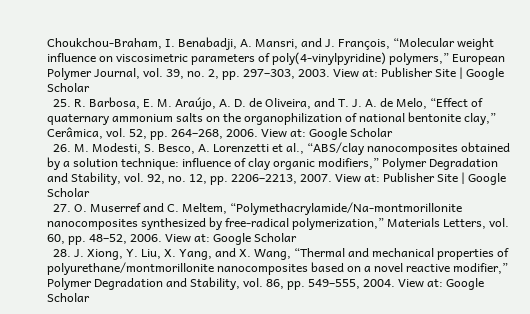Choukchou-Braham, I. Benabadji, A. Mansri, and J. François, “Molecular weight influence on viscosimetric parameters of poly(4-vinylpyridine) polymers,” European Polymer Journal, vol. 39, no. 2, pp. 297–303, 2003. View at: Publisher Site | Google Scholar
  25. R. Barbosa, E. M. Araújo, A. D. de Oliveira, and T. J. A. de Melo, “Effect of quaternary ammonium salts on the organophilization of national bentonite clay,” Cerâmica, vol. 52, pp. 264–268, 2006. View at: Google Scholar
  26. M. Modesti, S. Besco, A. Lorenzetti et al., “ABS/clay nanocomposites obtained by a solution technique: influence of clay organic modifiers,” Polymer Degradation and Stability, vol. 92, no. 12, pp. 2206–2213, 2007. View at: Publisher Site | Google Scholar
  27. O. Muserref and C. Meltem, “Polymethacrylamide/Na-montmorillonite nanocomposites synthesized by free-radical polymerization,” Materials Letters, vol. 60, pp. 48–52, 2006. View at: Google Scholar
  28. J. Xiong, Y. Liu, X. Yang, and X. Wang, “Thermal and mechanical properties of polyurethane/montmorillonite nanocomposites based on a novel reactive modifier,” Polymer Degradation and Stability, vol. 86, pp. 549–555, 2004. View at: Google Scholar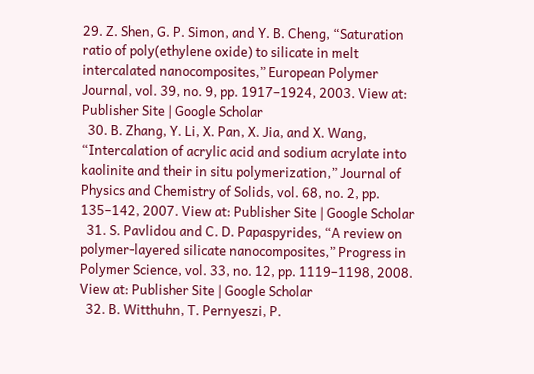29. Z. Shen, G. P. Simon, and Y. B. Cheng, “Saturation ratio of poly(ethylene oxide) to silicate in melt intercalated nanocomposites,” European Polymer Journal, vol. 39, no. 9, pp. 1917–1924, 2003. View at: Publisher Site | Google Scholar
  30. B. Zhang, Y. Li, X. Pan, X. Jia, and X. Wang, “Intercalation of acrylic acid and sodium acrylate into kaolinite and their in situ polymerization,” Journal of Physics and Chemistry of Solids, vol. 68, no. 2, pp. 135–142, 2007. View at: Publisher Site | Google Scholar
  31. S. Pavlidou and C. D. Papaspyrides, “A review on polymer-layered silicate nanocomposites,” Progress in Polymer Science, vol. 33, no. 12, pp. 1119–1198, 2008. View at: Publisher Site | Google Scholar
  32. B. Witthuhn, T. Pernyeszi, P.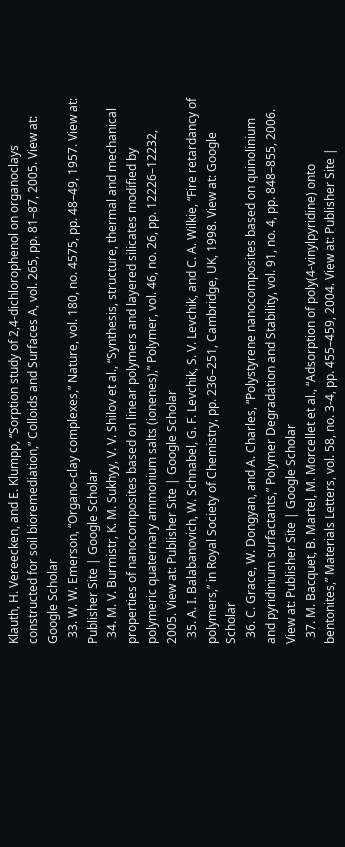Klauth, H. Vereecken, and E. Klumpp, “Sorption study of 2,4-dichlorophenol on organoclays constructed for soil bioremediation,” Colloids and Surfaces A, vol. 265, pp. 81–87, 2005. View at: Google Scholar
  33. W. W. Emerson, “Organo-clay complexes,” Nature, vol. 180, no. 4575, pp. 48–49, 1957. View at: Publisher Site | Google Scholar
  34. M. V. Burmistr, K. M. Sukhyy, V. V. Shilov et al., “Synthesis, structure, thermal and mechanical properties of nanocomposites based on linear polymers and layered silicates modified by polymeric quaternary ammonium salts (ionenes),” Polymer, vol. 46, no. 26, pp. 12226–12232, 2005. View at: Publisher Site | Google Scholar
  35. A. I. Balabanovich, W. Schnabel, G. F. Levchik, S. V. Levchik, and C. A. Wilkie, “Fire retardancy of polymers,” in Royal Society of Chemistry, pp. 236–251, Cambridge, UK, 1998. View at: Google Scholar
  36. C. Grace, W. Dongyan, and A. Charles, “Polystyrene nanocomposites based on quinolinium and pyridinium surfactants,” Polymer Degradation and Stability, vol. 91, no. 4, pp. 848–855, 2006. View at: Publisher Site | Google Scholar
  37. M. Bacquet, B. Martel, M. Morcellet et al., “Adsorption of poly(4-vinylpyridine) onto bentonites,” Materials Letters, vol. 58, no. 3-4, pp. 455–459, 2004. View at: Publisher Site |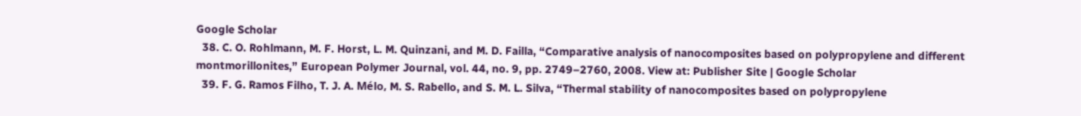Google Scholar
  38. C. O. Rohlmann, M. F. Horst, L. M. Quinzani, and M. D. Failla, “Comparative analysis of nanocomposites based on polypropylene and different montmorillonites,” European Polymer Journal, vol. 44, no. 9, pp. 2749–2760, 2008. View at: Publisher Site | Google Scholar
  39. F. G. Ramos Filho, T. J. A. Mélo, M. S. Rabello, and S. M. L. Silva, “Thermal stability of nanocomposites based on polypropylene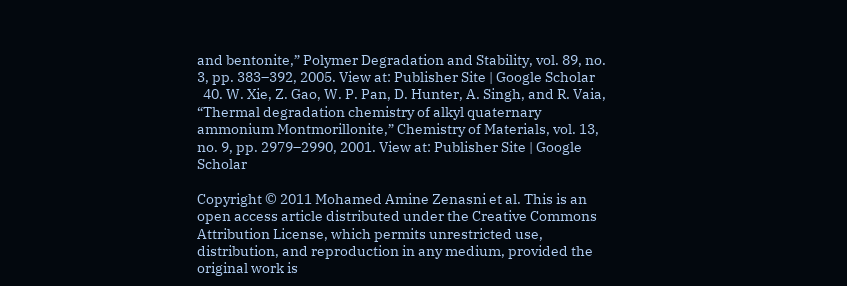and bentonite,” Polymer Degradation and Stability, vol. 89, no. 3, pp. 383–392, 2005. View at: Publisher Site | Google Scholar
  40. W. Xie, Z. Gao, W. P. Pan, D. Hunter, A. Singh, and R. Vaia, “Thermal degradation chemistry of alkyl quaternary ammonium Montmorillonite,” Chemistry of Materials, vol. 13, no. 9, pp. 2979–2990, 2001. View at: Publisher Site | Google Scholar

Copyright © 2011 Mohamed Amine Zenasni et al. This is an open access article distributed under the Creative Commons Attribution License, which permits unrestricted use, distribution, and reproduction in any medium, provided the original work is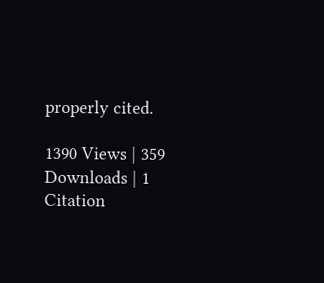properly cited.

1390 Views | 359 Downloads | 1 Citation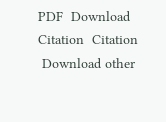PDF  Download Citation  Citation
 Download other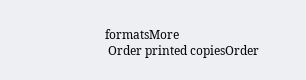formatsMore
 Order printed copiesOrder